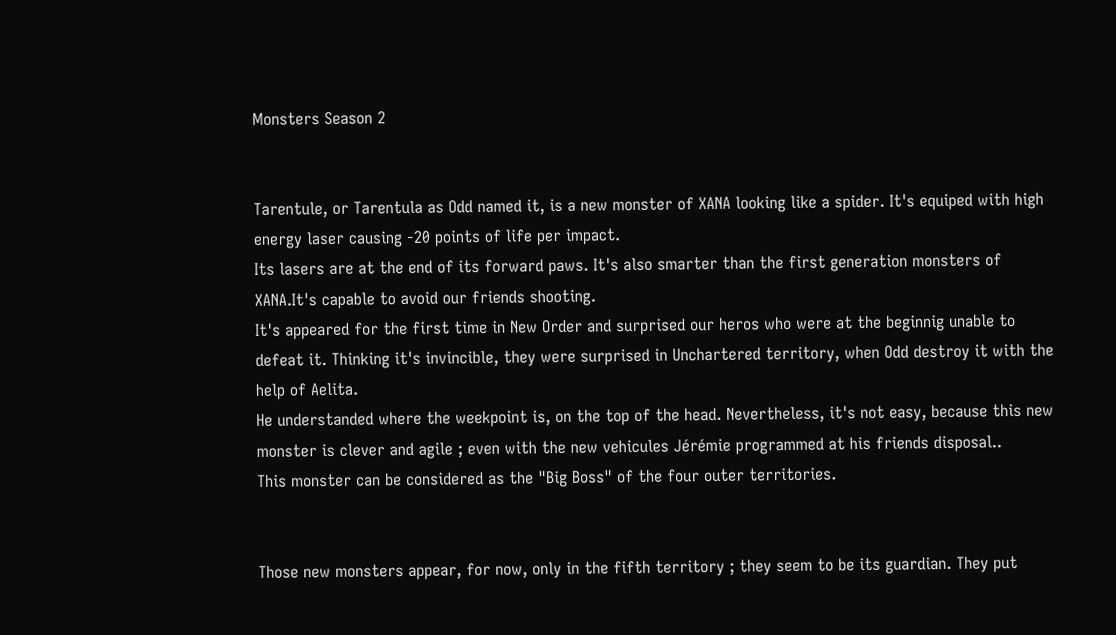Monsters Season 2


Tarentule, or Tarentula as Odd named it, is a new monster of XANA looking like a spider. It's equiped with high energy laser causing -20 points of life per impact.
Its lasers are at the end of its forward paws. It's also smarter than the first generation monsters of XANA.It's capable to avoid our friends shooting.
It's appeared for the first time in New Order and surprised our heros who were at the beginnig unable to defeat it. Thinking it's invincible, they were surprised in Unchartered territory, when Odd destroy it with the help of Aelita.
He understanded where the weekpoint is, on the top of the head. Nevertheless, it's not easy, because this new monster is clever and agile ; even with the new vehicules Jérémie programmed at his friends disposal..
This monster can be considered as the "Big Boss" of the four outer territories.


Those new monsters appear, for now, only in the fifth territory ; they seem to be its guardian. They put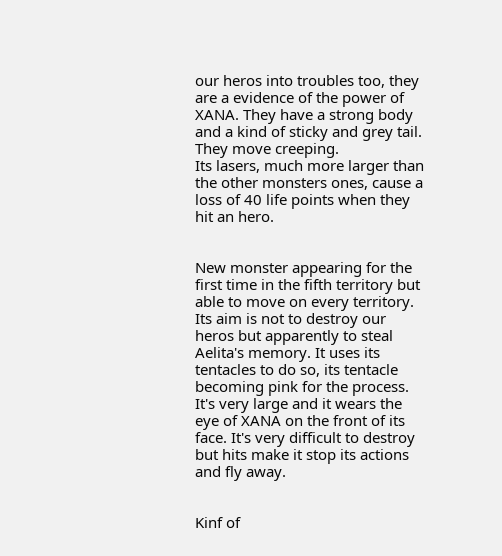our heros into troubles too, they are a evidence of the power of XANA. They have a strong body and a kind of sticky and grey tail. They move creeping.
Its lasers, much more larger than the other monsters ones, cause a loss of 40 life points when they hit an hero.


New monster appearing for the first time in the fifth territory but able to move on every territory. Its aim is not to destroy our heros but apparently to steal Aelita's memory. It uses its tentacles to do so, its tentacle becoming pink for the process. It's very large and it wears the eye of XANA on the front of its face. It's very difficult to destroy but hits make it stop its actions and fly away.


Kinf of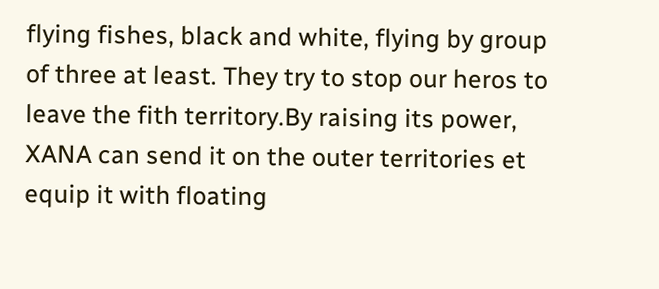flying fishes, black and white, flying by group of three at least. They try to stop our heros to leave the fith territory.By raising its power, XANA can send it on the outer territories et equip it with floating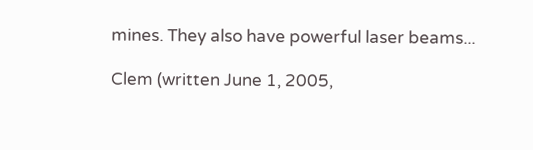mines. They also have powerful laser beams...

Clem (written June 1, 2005,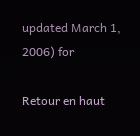updated March 1, 2006) for

Retour en haut